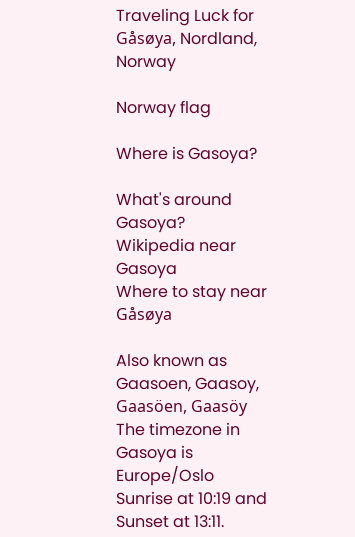Traveling Luck for Gåsøya, Nordland, Norway

Norway flag

Where is Gasoya?

What's around Gasoya?
Wikipedia near Gasoya
Where to stay near Gåsøya

Also known as Gaasoen, Gaasoy, Gaasöen, Gaasöy
The timezone in Gasoya is Europe/Oslo
Sunrise at 10:19 and Sunset at 13:11.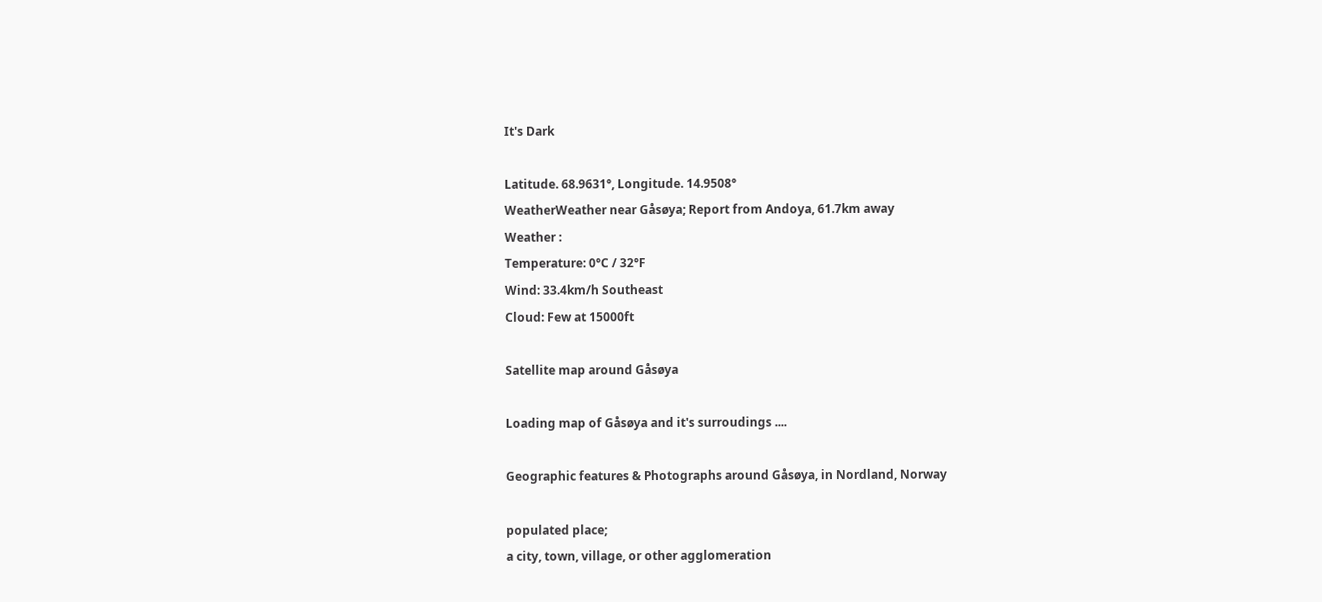It's Dark

Latitude. 68.9631°, Longitude. 14.9508°
WeatherWeather near Gåsøya; Report from Andoya, 61.7km away
Weather :
Temperature: 0°C / 32°F
Wind: 33.4km/h Southeast
Cloud: Few at 15000ft

Satellite map around Gåsøya

Loading map of Gåsøya and it's surroudings ....

Geographic features & Photographs around Gåsøya, in Nordland, Norway

populated place;
a city, town, village, or other agglomeration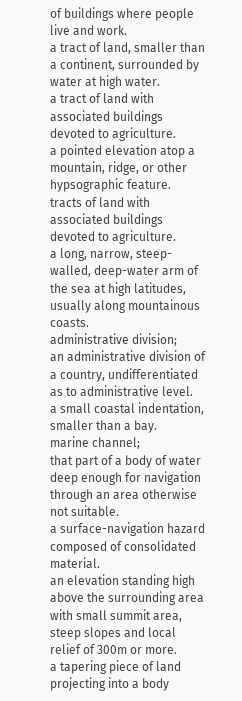of buildings where people live and work.
a tract of land, smaller than a continent, surrounded by water at high water.
a tract of land with associated buildings devoted to agriculture.
a pointed elevation atop a mountain, ridge, or other hypsographic feature.
tracts of land with associated buildings devoted to agriculture.
a long, narrow, steep-walled, deep-water arm of the sea at high latitudes, usually along mountainous coasts.
administrative division;
an administrative division of a country, undifferentiated as to administrative level.
a small coastal indentation, smaller than a bay.
marine channel;
that part of a body of water deep enough for navigation through an area otherwise not suitable.
a surface-navigation hazard composed of consolidated material.
an elevation standing high above the surrounding area with small summit area, steep slopes and local relief of 300m or more.
a tapering piece of land projecting into a body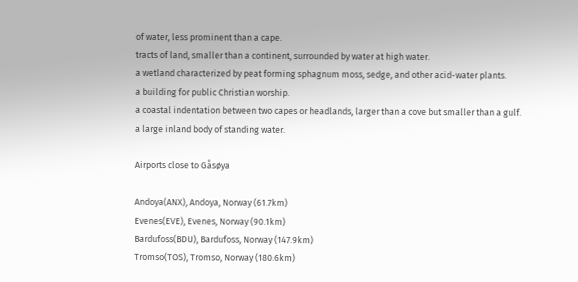of water, less prominent than a cape.
tracts of land, smaller than a continent, surrounded by water at high water.
a wetland characterized by peat forming sphagnum moss, sedge, and other acid-water plants.
a building for public Christian worship.
a coastal indentation between two capes or headlands, larger than a cove but smaller than a gulf.
a large inland body of standing water.

Airports close to Gåsøya

Andoya(ANX), Andoya, Norway (61.7km)
Evenes(EVE), Evenes, Norway (90.1km)
Bardufoss(BDU), Bardufoss, Norway (147.9km)
Tromso(TOS), Tromso, Norway (180.6km)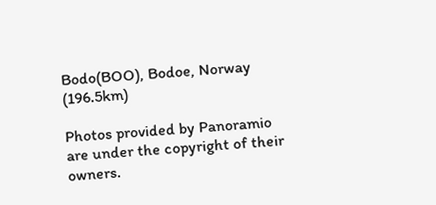Bodo(BOO), Bodoe, Norway (196.5km)

Photos provided by Panoramio are under the copyright of their owners.